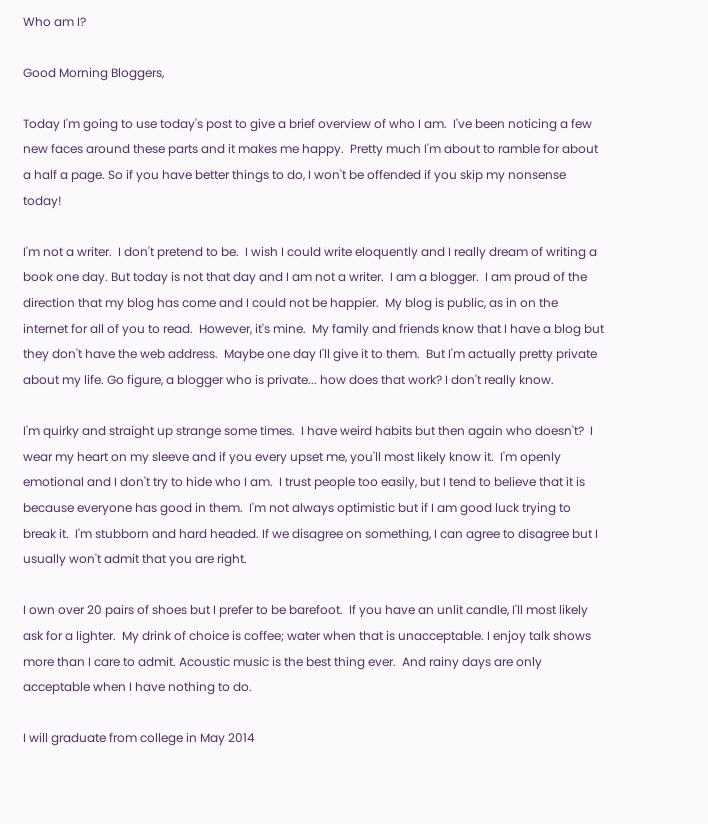Who am I?

Good Morning Bloggers,

Today I'm going to use today's post to give a brief overview of who I am.  I've been noticing a few new faces around these parts and it makes me happy.  Pretty much I'm about to ramble for about a half a page. So if you have better things to do, I won't be offended if you skip my nonsense today!

I'm not a writer.  I don't pretend to be.  I wish I could write eloquently and I really dream of writing a book one day. But today is not that day and I am not a writer.  I am a blogger.  I am proud of the direction that my blog has come and I could not be happier.  My blog is public, as in on the internet for all of you to read.  However, it's mine.  My family and friends know that I have a blog but they don't have the web address.  Maybe one day I'll give it to them.  But I'm actually pretty private about my life. Go figure, a blogger who is private... how does that work? I don't really know.

I'm quirky and straight up strange some times.  I have weird habits but then again who doesn't?  I wear my heart on my sleeve and if you every upset me, you'll most likely know it.  I'm openly emotional and I don't try to hide who I am.  I trust people too easily, but I tend to believe that it is because everyone has good in them.  I'm not always optimistic but if I am good luck trying to break it.  I'm stubborn and hard headed. If we disagree on something, I can agree to disagree but I usually won't admit that you are right.

I own over 20 pairs of shoes but I prefer to be barefoot.  If you have an unlit candle, I'll most likely ask for a lighter.  My drink of choice is coffee; water when that is unacceptable. I enjoy talk shows more than I care to admit. Acoustic music is the best thing ever.  And rainy days are only acceptable when I have nothing to do.

I will graduate from college in May 2014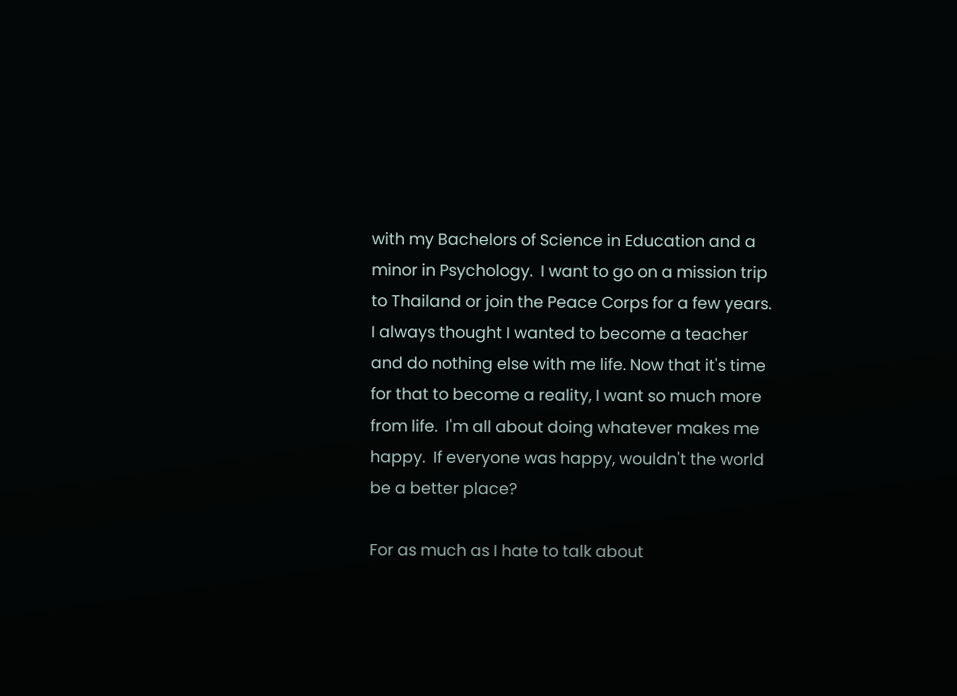with my Bachelors of Science in Education and a minor in Psychology.  I want to go on a mission trip to Thailand or join the Peace Corps for a few years.  I always thought I wanted to become a teacher and do nothing else with me life. Now that it's time for that to become a reality, I want so much more from life.  I'm all about doing whatever makes me happy.  If everyone was happy, wouldn't the world be a better place?

For as much as I hate to talk about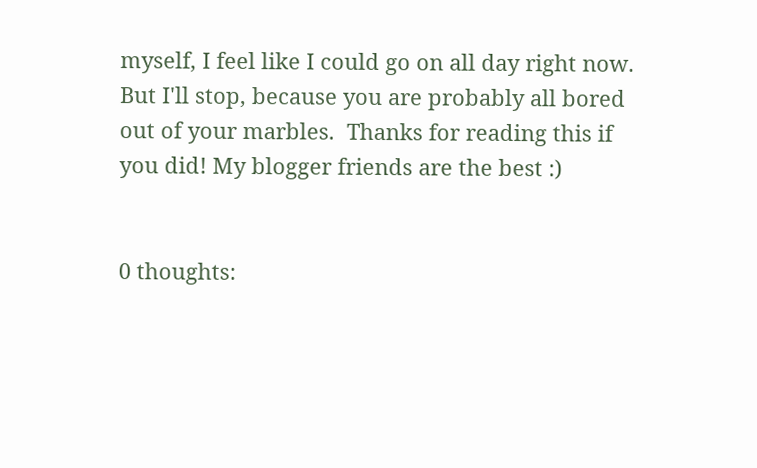myself, I feel like I could go on all day right now.  But I'll stop, because you are probably all bored out of your marbles.  Thanks for reading this if you did! My blogger friends are the best :)


0 thoughts: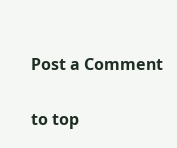Post a Comment

to top